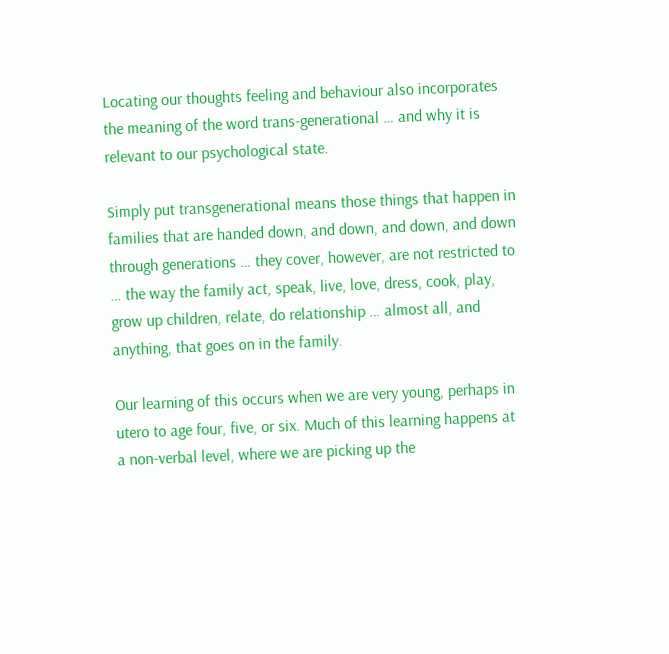Locating our thoughts feeling and behaviour also incorporates the meaning of the word trans-generational … and why it is relevant to our psychological state.

Simply put transgenerational means those things that happen in families that are handed down, and down, and down, and down through generations … they cover, however, are not restricted to … the way the family act, speak, live, love, dress, cook, play, grow up children, relate, do relationship … almost all, and anything, that goes on in the family.

Our learning of this occurs when we are very young, perhaps in utero to age four, five, or six. Much of this learning happens at a non-verbal level, where we are picking up the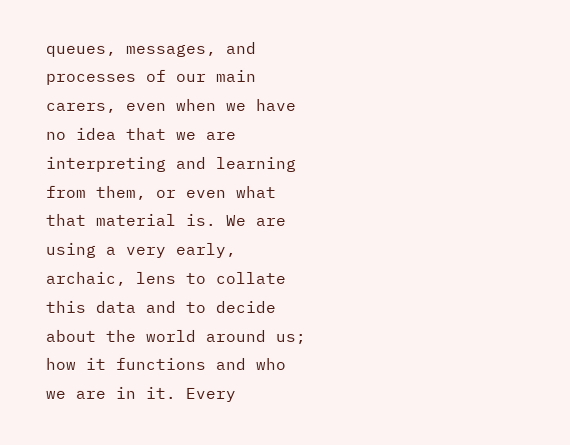queues, messages, and processes of our main carers, even when we have no idea that we are interpreting and learning from them, or even what that material is. We are using a very early, archaic, lens to collate this data and to decide about the world around us; how it functions and who we are in it. Every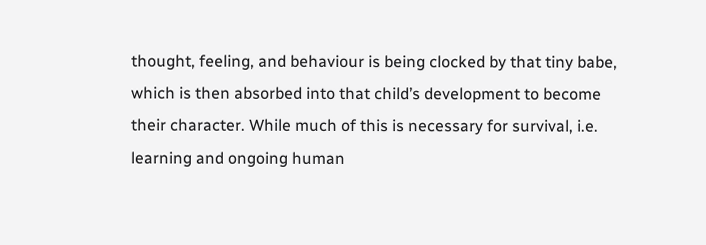thought, feeling, and behaviour is being clocked by that tiny babe, which is then absorbed into that child’s development to become their character. While much of this is necessary for survival, i.e. learning and ongoing human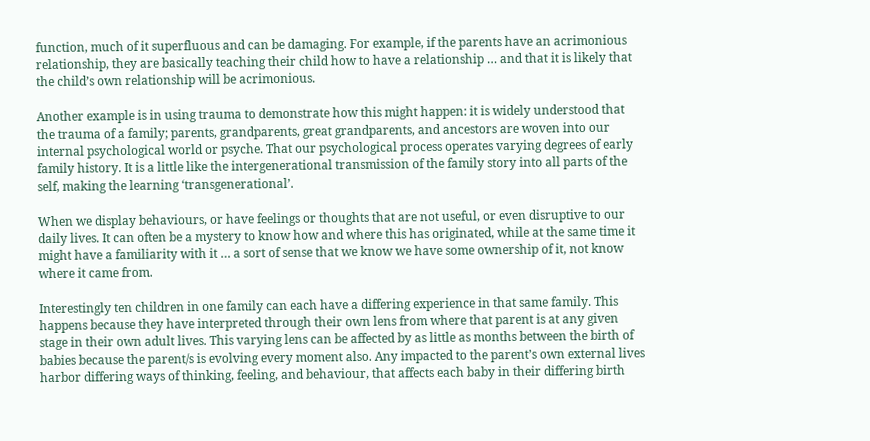function, much of it superfluous and can be damaging. For example, if the parents have an acrimonious relationship, they are basically teaching their child how to have a relationship … and that it is likely that the child’s own relationship will be acrimonious.

Another example is in using trauma to demonstrate how this might happen: it is widely understood that the trauma of a family; parents, grandparents, great grandparents, and ancestors are woven into our internal psychological world or psyche. That our psychological process operates varying degrees of early family history. It is a little like the intergenerational transmission of the family story into all parts of the self, making the learning ‘transgenerational’.

When we display behaviours, or have feelings or thoughts that are not useful, or even disruptive to our daily lives. It can often be a mystery to know how and where this has originated, while at the same time it might have a familiarity with it … a sort of sense that we know we have some ownership of it, not know where it came from.

Interestingly ten children in one family can each have a differing experience in that same family. This happens because they have interpreted through their own lens from where that parent is at any given stage in their own adult lives. This varying lens can be affected by as little as months between the birth of babies because the parent/s is evolving every moment also. Any impacted to the parent’s own external lives harbor differing ways of thinking, feeling, and behaviour, that affects each baby in their differing birth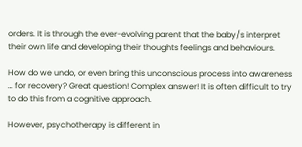orders. It is through the ever-evolving parent that the baby/s interpret their own life and developing their thoughts feelings and behaviours.

How do we undo, or even bring this unconscious process into awareness … for recovery? Great question! Complex answer! It is often difficult to try to do this from a cognitive approach.

However, psychotherapy is different in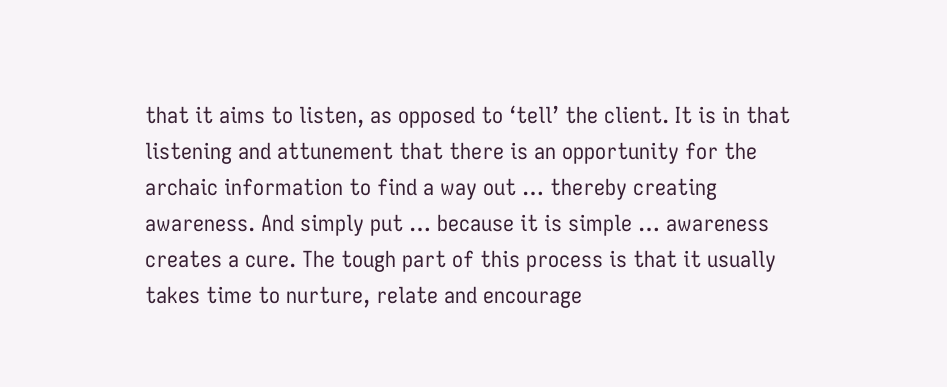that it aims to listen, as opposed to ‘tell’ the client. It is in that listening and attunement that there is an opportunity for the archaic information to find a way out … thereby creating awareness. And simply put … because it is simple … awareness creates a cure. The tough part of this process is that it usually takes time to nurture, relate and encourage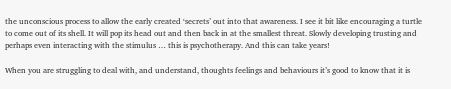the unconscious process to allow the early created ‘secrets’ out into that awareness. I see it bit like encouraging a turtle to come out of its shell. It will pop its head out and then back in at the smallest threat. Slowly developing trusting and perhaps even interacting with the stimulus … this is psychotherapy. And this can take years!

When you are struggling to deal with, and understand, thoughts feelings and behaviours it’s good to know that it is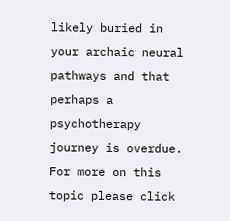likely buried in your archaic neural pathways and that perhaps a psychotherapy journey is overdue. For more on this topic please click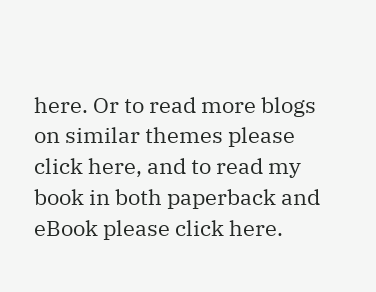here. Or to read more blogs on similar themes please click here, and to read my book in both paperback and eBook please click here.